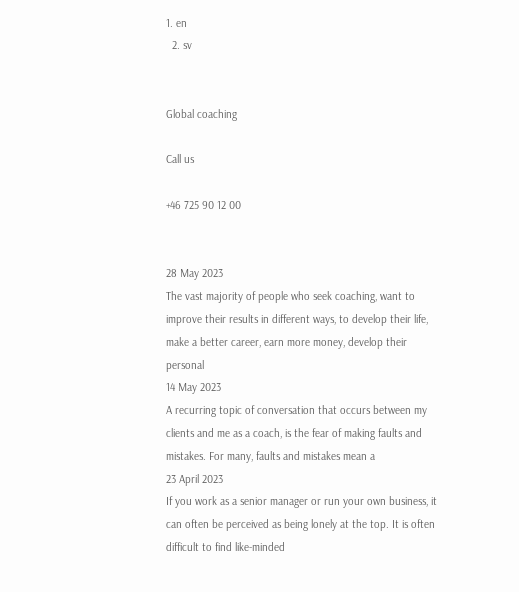1. en
  2. sv


Global coaching

Call us

+46 725 90 12 00


28 May 2023
The vast majority of people who seek coaching, want to improve their results in different ways, to develop their life, make a better career, earn more money, develop their personal
14 May 2023
A recurring topic of conversation that occurs between my clients and me as a coach, is the fear of making faults and mistakes. For many, faults and mistakes mean a
23 April 2023
If you work as a senior manager or run your own business, it can often be perceived as being lonely at the top. It is often difficult to find like-minded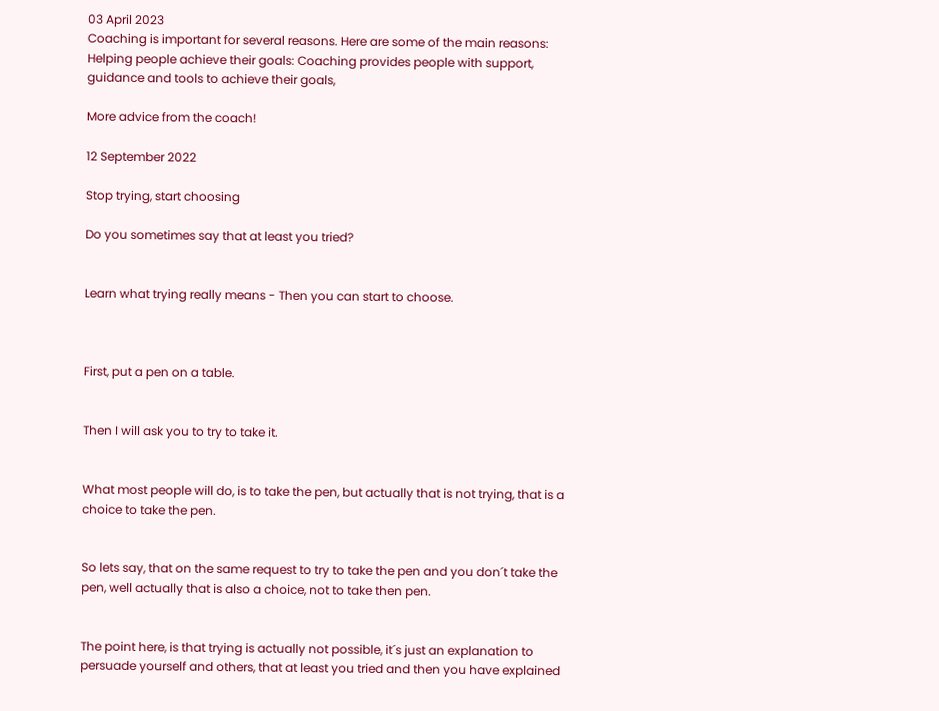03 April 2023
Coaching is important for several reasons. Here are some of the main reasons: Helping people achieve their goals: Coaching provides people with support, guidance and tools to achieve their goals,

More advice from the coach!

12 September 2022

Stop trying, start choosing

Do you sometimes say that at least you tried?


Learn what trying really means - Then you can start to choose.



First, put a pen on a table.


Then I will ask you to try to take it.


What most people will do, is to take the pen, but actually that is not trying, that is a choice to take the pen.


So lets say, that on the same request to try to take the pen and you don´t take the pen, well actually that is also a choice, not to take then pen.


The point here, is that trying is actually not possible, it´s just an explanation to persuade yourself and others, that at least you tried and then you have explained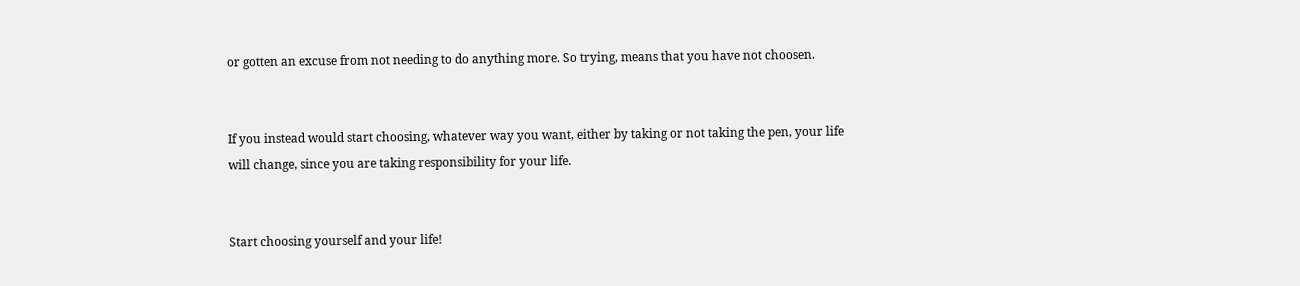or gotten an excuse from not needing to do anything more. So trying, means that you have not choosen.


If you instead would start choosing, whatever way you want, either by taking or not taking the pen, your life will change, since you are taking responsibility for your life.


Start choosing yourself and your life!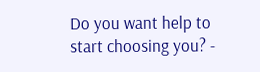Do you want help to start choosing you? -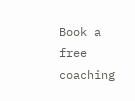Book a free coaching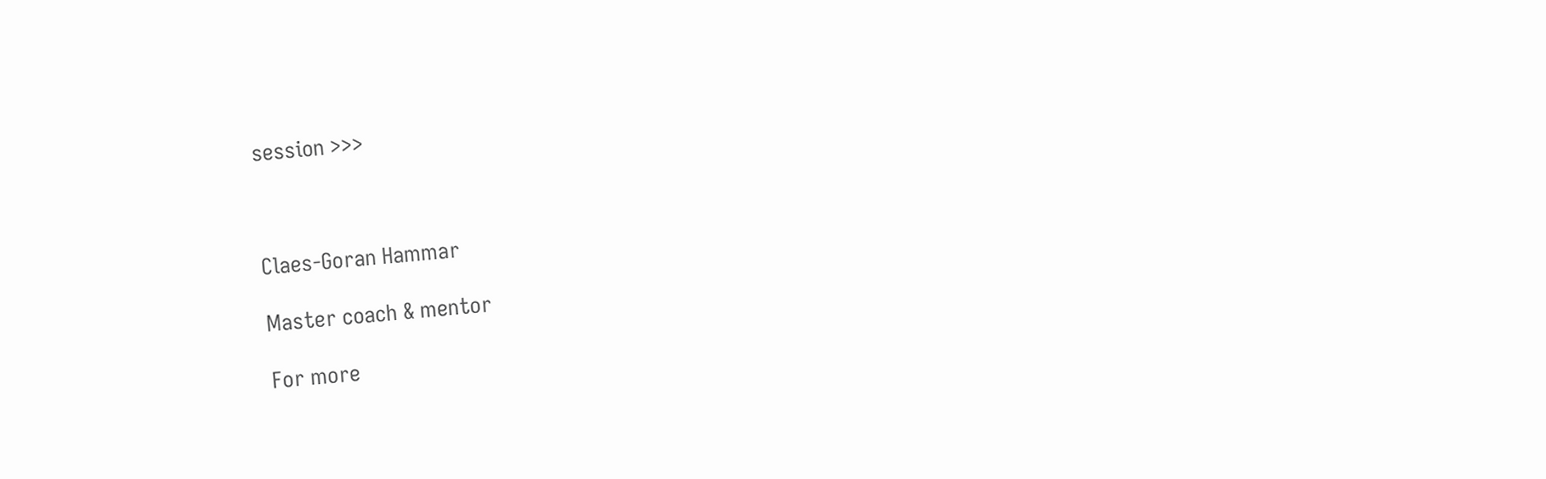session >>>



Claes-Goran Hammar

Master coach & mentor

For more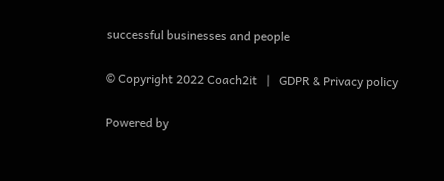successful businesses and people

© Copyright 2022 Coach2it   |   GDPR & Privacy policy

Powered by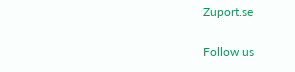Zuport.se

Follow us